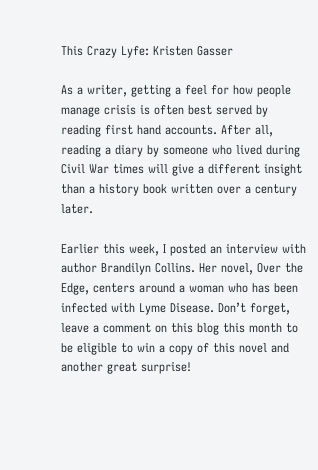This Crazy Lyfe: Kristen Gasser

As a writer, getting a feel for how people manage crisis is often best served by reading first hand accounts. After all, reading a diary by someone who lived during Civil War times will give a different insight than a history book written over a century later.

Earlier this week, I posted an interview with author Brandilyn Collins. Her novel, Over the Edge, centers around a woman who has been infected with Lyme Disease. Don’t forget, leave a comment on this blog this month to be eligible to win a copy of this novel and another great surprise!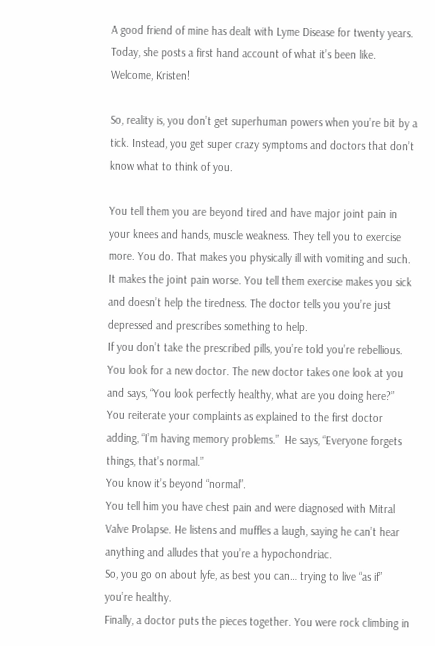A good friend of mine has dealt with Lyme Disease for twenty years. Today, she posts a first hand account of what it’s been like. Welcome, Kristen!

So, reality is, you don’t get superhuman powers when you’re bit by a tick. Instead, you get super crazy symptoms and doctors that don’t know what to think of you.

You tell them you are beyond tired and have major joint pain in your knees and hands, muscle weakness. They tell you to exercise more. You do. That makes you physically ill with vomiting and such. It makes the joint pain worse. You tell them exercise makes you sick and doesn’t help the tiredness. The doctor tells you you’re just depressed and prescribes something to help.
If you don’t take the prescribed pills, you’re told you’re rebellious. You look for a new doctor. The new doctor takes one look at you and says, “You look perfectly healthy, what are you doing here?” You reiterate your complaints as explained to the first doctor adding, “I’m having memory problems.”  He says, “Everyone forgets things, that’s normal.”
You know it’s beyond “normal”.
You tell him you have chest pain and were diagnosed with Mitral Valve Prolapse. He listens and muffles a laugh, saying he can’t hear anything and alludes that you’re a hypochondriac.
So, you go on about lyfe, as best you can… trying to live “as if” you’re healthy.
Finally, a doctor puts the pieces together. You were rock climbing in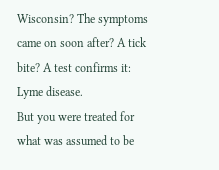Wisconsin? The symptoms came on soon after? A tick bite? A test confirms it: Lyme disease.
But you were treated for what was assumed to be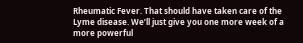Rheumatic Fever. That should have taken care of the Lyme disease. We’ll just give you one more week of a more powerful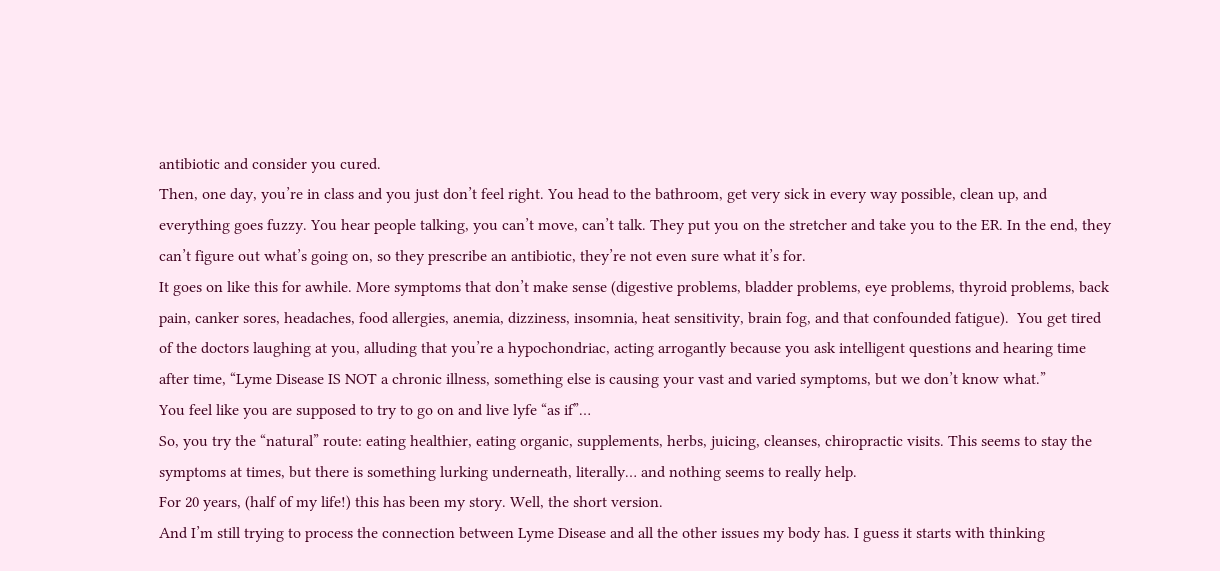antibiotic and consider you cured.
Then, one day, you’re in class and you just don’t feel right. You head to the bathroom, get very sick in every way possible, clean up, and everything goes fuzzy. You hear people talking, you can’t move, can’t talk. They put you on the stretcher and take you to the ER. In the end, they can’t figure out what’s going on, so they prescribe an antibiotic, they’re not even sure what it’s for.
It goes on like this for awhile. More symptoms that don’t make sense (digestive problems, bladder problems, eye problems, thyroid problems, back pain, canker sores, headaches, food allergies, anemia, dizziness, insomnia, heat sensitivity, brain fog, and that confounded fatigue).  You get tired of the doctors laughing at you, alluding that you’re a hypochondriac, acting arrogantly because you ask intelligent questions and hearing time after time, “Lyme Disease IS NOT a chronic illness, something else is causing your vast and varied symptoms, but we don’t know what.”
You feel like you are supposed to try to go on and live lyfe “as if”…
So, you try the “natural” route: eating healthier, eating organic, supplements, herbs, juicing, cleanses, chiropractic visits. This seems to stay the symptoms at times, but there is something lurking underneath, literally… and nothing seems to really help.
For 20 years, (half of my life!) this has been my story. Well, the short version.
And I’m still trying to process the connection between Lyme Disease and all the other issues my body has. I guess it starts with thinking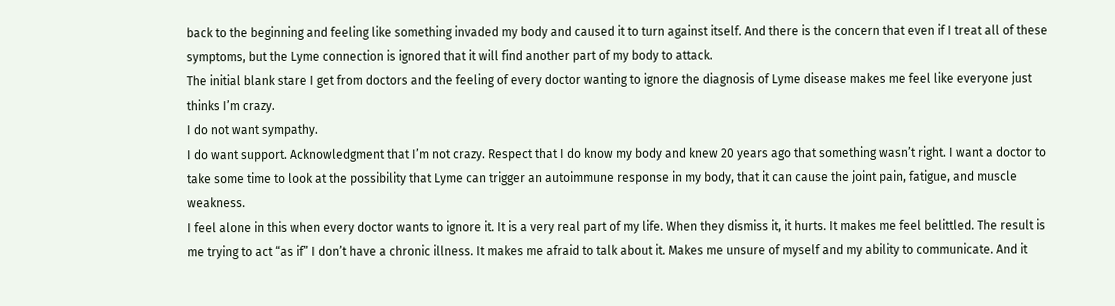back to the beginning and feeling like something invaded my body and caused it to turn against itself. And there is the concern that even if I treat all of these symptoms, but the Lyme connection is ignored that it will find another part of my body to attack.
The initial blank stare I get from doctors and the feeling of every doctor wanting to ignore the diagnosis of Lyme disease makes me feel like everyone just thinks I’m crazy.
I do not want sympathy.
I do want support. Acknowledgment that I’m not crazy. Respect that I do know my body and knew 20 years ago that something wasn’t right. I want a doctor to take some time to look at the possibility that Lyme can trigger an autoimmune response in my body, that it can cause the joint pain, fatigue, and muscle weakness.
I feel alone in this when every doctor wants to ignore it. It is a very real part of my life. When they dismiss it, it hurts. It makes me feel belittled. The result is me trying to act “as if” I don’t have a chronic illness. It makes me afraid to talk about it. Makes me unsure of myself and my ability to communicate. And it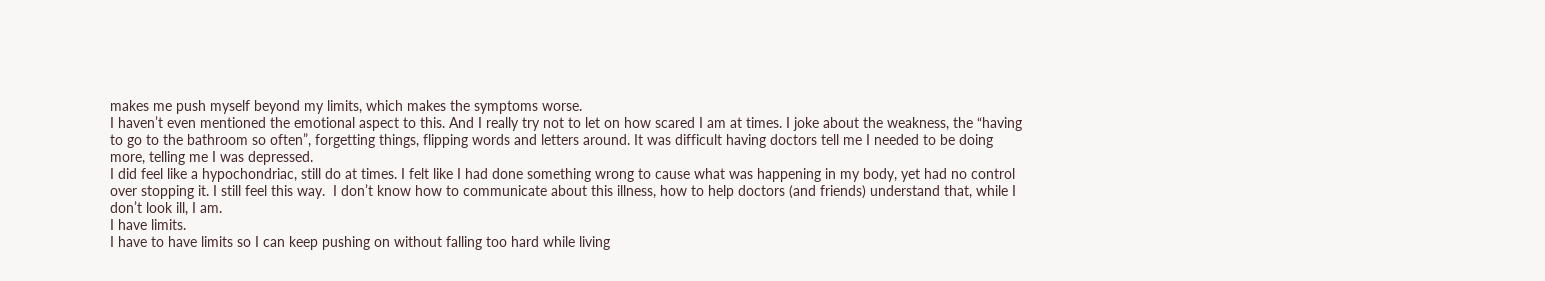makes me push myself beyond my limits, which makes the symptoms worse.
I haven’t even mentioned the emotional aspect to this. And I really try not to let on how scared I am at times. I joke about the weakness, the “having to go to the bathroom so often”, forgetting things, flipping words and letters around. It was difficult having doctors tell me I needed to be doing more, telling me I was depressed.
I did feel like a hypochondriac, still do at times. I felt like I had done something wrong to cause what was happening in my body, yet had no control over stopping it. I still feel this way.  I don’t know how to communicate about this illness, how to help doctors (and friends) understand that, while I don’t look ill, I am.
I have limits.
I have to have limits so I can keep pushing on without falling too hard while living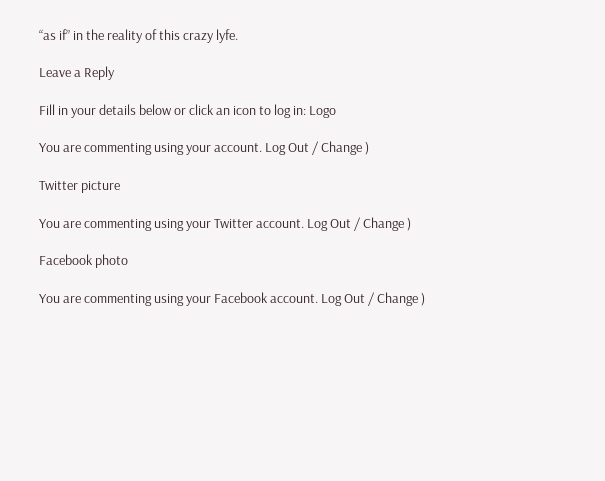“as if” in the reality of this crazy lyfe.

Leave a Reply

Fill in your details below or click an icon to log in: Logo

You are commenting using your account. Log Out / Change )

Twitter picture

You are commenting using your Twitter account. Log Out / Change )

Facebook photo

You are commenting using your Facebook account. Log Out / Change )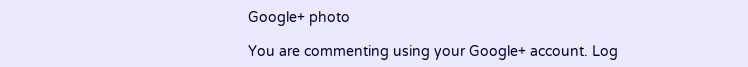Google+ photo

You are commenting using your Google+ account. Log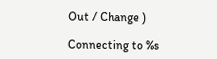Out / Change )

Connecting to %s